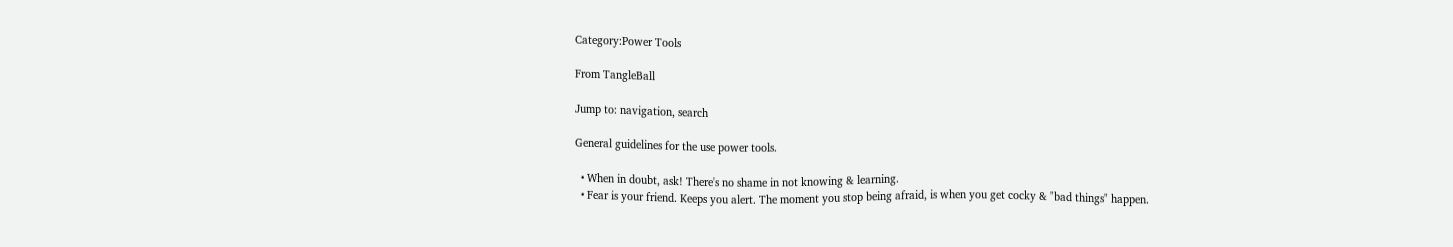Category:Power Tools

From TangleBall

Jump to: navigation, search

General guidelines for the use power tools.

  • When in doubt, ask! There's no shame in not knowing & learning.
  • Fear is your friend. Keeps you alert. The moment you stop being afraid, is when you get cocky & "bad things" happen.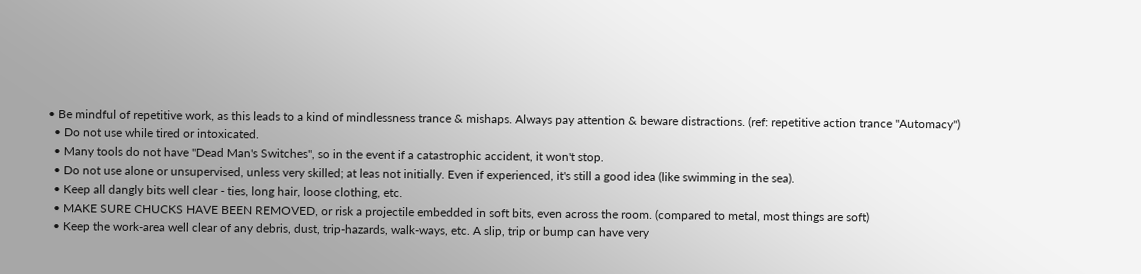• Be mindful of repetitive work, as this leads to a kind of mindlessness trance & mishaps. Always pay attention & beware distractions. (ref: repetitive action trance "Automacy")
  • Do not use while tired or intoxicated.
  • Many tools do not have "Dead Man's Switches", so in the event if a catastrophic accident, it won't stop.
  • Do not use alone or unsupervised, unless very skilled; at leas not initially. Even if experienced, it's still a good idea (like swimming in the sea).
  • Keep all dangly bits well clear - ties, long hair, loose clothing, etc.
  • MAKE SURE CHUCKS HAVE BEEN REMOVED, or risk a projectile embedded in soft bits, even across the room. (compared to metal, most things are soft)
  • Keep the work-area well clear of any debris, dust, trip-hazards, walk-ways, etc. A slip, trip or bump can have very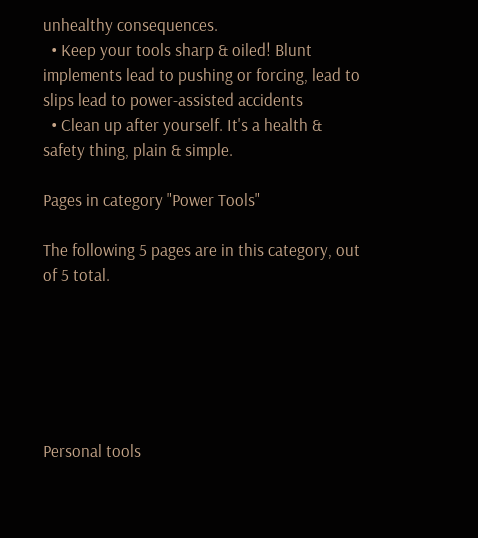unhealthy consequences.
  • Keep your tools sharp & oiled! Blunt implements lead to pushing or forcing, lead to slips lead to power-assisted accidents
  • Clean up after yourself. It's a health & safety thing, plain & simple.

Pages in category "Power Tools"

The following 5 pages are in this category, out of 5 total.






Personal tools